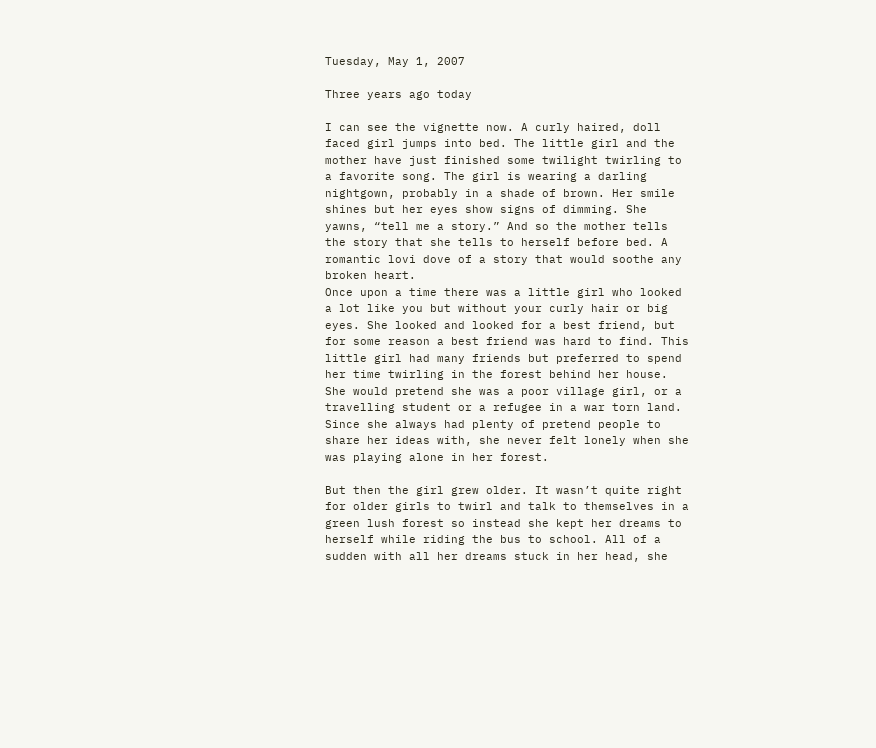Tuesday, May 1, 2007

Three years ago today

I can see the vignette now. A curly haired, doll faced girl jumps into bed. The little girl and the mother have just finished some twilight twirling to a favorite song. The girl is wearing a darling nightgown, probably in a shade of brown. Her smile shines but her eyes show signs of dimming. She yawns, “tell me a story.” And so the mother tells the story that she tells to herself before bed. A romantic lovi dove of a story that would soothe any broken heart.
Once upon a time there was a little girl who looked a lot like you but without your curly hair or big eyes. She looked and looked for a best friend, but for some reason a best friend was hard to find. This little girl had many friends but preferred to spend her time twirling in the forest behind her house. She would pretend she was a poor village girl, or a travelling student or a refugee in a war torn land. Since she always had plenty of pretend people to share her ideas with, she never felt lonely when she was playing alone in her forest.

But then the girl grew older. It wasn’t quite right for older girls to twirl and talk to themselves in a green lush forest so instead she kept her dreams to herself while riding the bus to school. All of a sudden with all her dreams stuck in her head, she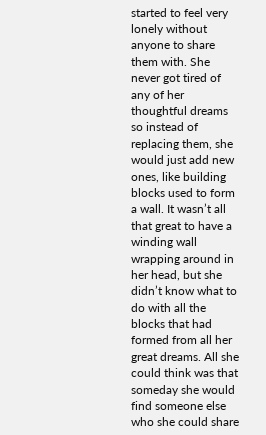started to feel very lonely without anyone to share them with. She never got tired of any of her thoughtful dreams so instead of replacing them, she would just add new ones, like building blocks used to form a wall. It wasn’t all that great to have a winding wall wrapping around in her head, but she didn’t know what to do with all the blocks that had formed from all her great dreams. All she could think was that someday she would find someone else who she could share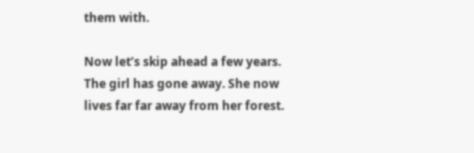them with.

Now let’s skip ahead a few years. The girl has gone away. She now lives far far away from her forest.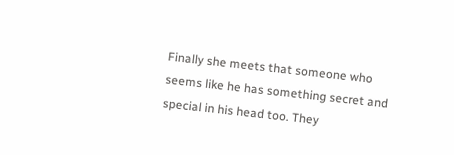Finally she meets that someone who seems like he has something secret and special in his head too. They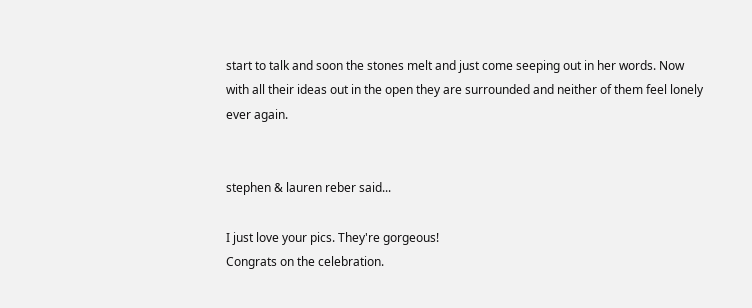start to talk and soon the stones melt and just come seeping out in her words. Now with all their ideas out in the open they are surrounded and neither of them feel lonely ever again.


stephen & lauren reber said...

I just love your pics. They're gorgeous!
Congrats on the celebration.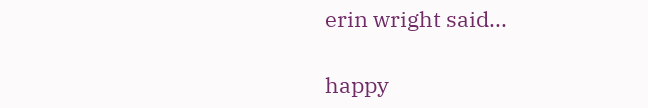erin wright said...

happy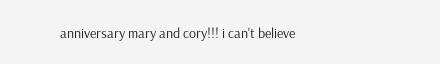anniversary mary and cory!!! i can't believe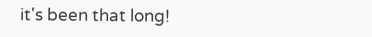it's been that long!